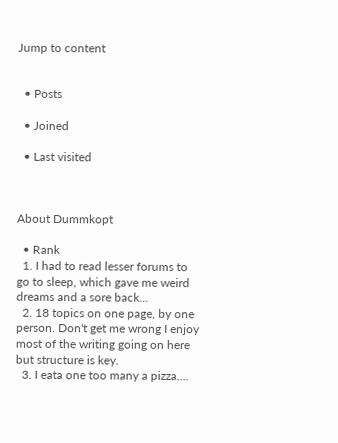Jump to content


  • Posts

  • Joined

  • Last visited



About Dummkopt

  • Rank
  1. I had to read lesser forums to go to sleep, which gave me weird dreams and a sore back...
  2. 18 topics on one page, by one person. Don't get me wrong I enjoy most of the writing going on here but structure is key.
  3. I eata one too many a pizza....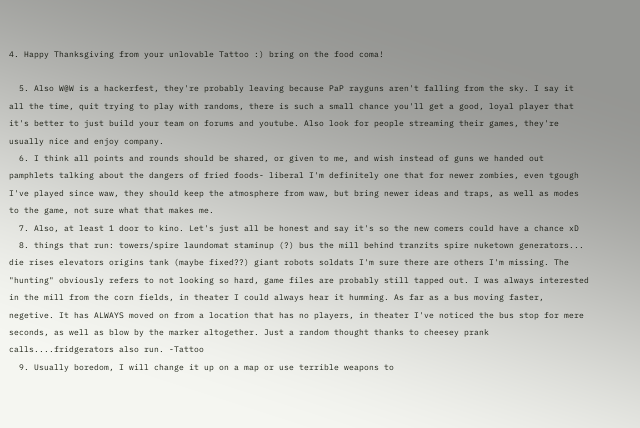4. Happy Thanksgiving from your unlovable Tattoo :) bring on the food coma!

  5. Also W@W is a hackerfest, they're probably leaving because PaP rayguns aren't falling from the sky. I say it all the time, quit trying to play with randoms, there is such a small chance you'll get a good, loyal player that it's better to just build your team on forums and youtube. Also look for people streaming their games, they're usually nice and enjoy company.
  6. I think all points and rounds should be shared, or given to me, and wish instead of guns we handed out pamphlets talking about the dangers of fried foods- liberal I'm definitely one that for newer zombies, even tgough I've played since waw, they should keep the atmosphere from waw, but bring newer ideas and traps, as well as modes to the game, not sure what that makes me.
  7. Also, at least 1 door to kino. Let's just all be honest and say it's so the new comers could have a chance xD
  8. things that run: towers/spire laundomat staminup (?) bus the mill behind tranzits spire nuketown generators... die rises elevators origins tank (maybe fixed??) giant robots soldats I'm sure there are others I'm missing. The "hunting" obviously refers to not looking so hard, game files are probably still tapped out. I was always interested in the mill from the corn fields, in theater I could always hear it humming. As far as a bus moving faster, negetive. It has ALWAYS moved on from a location that has no players, in theater I've noticed the bus stop for mere seconds, as well as blow by the marker altogether. Just a random thought thanks to cheesey prank calls....fridgerators also run. -Tattoo
  9. Usually boredom, I will change it up on a map or use terrible weapons to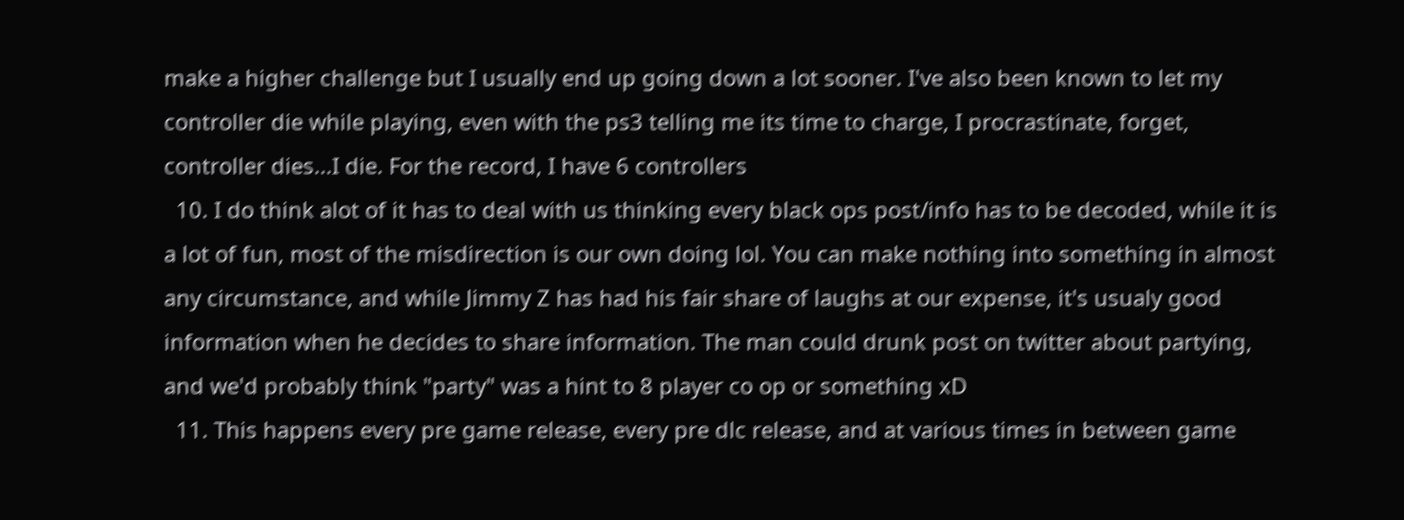make a higher challenge but I usually end up going down a lot sooner. I've also been known to let my controller die while playing, even with the ps3 telling me its time to charge, I procrastinate, forget, controller dies...I die. For the record, I have 6 controllers
  10. I do think alot of it has to deal with us thinking every black ops post/info has to be decoded, while it is a lot of fun, most of the misdirection is our own doing lol. You can make nothing into something in almost any circumstance, and while Jimmy Z has had his fair share of laughs at our expense, it's usualy good information when he decides to share information. The man could drunk post on twitter about partying, and we'd probably think "party" was a hint to 8 player co op or something xD
  11. This happens every pre game release, every pre dlc release, and at various times in between game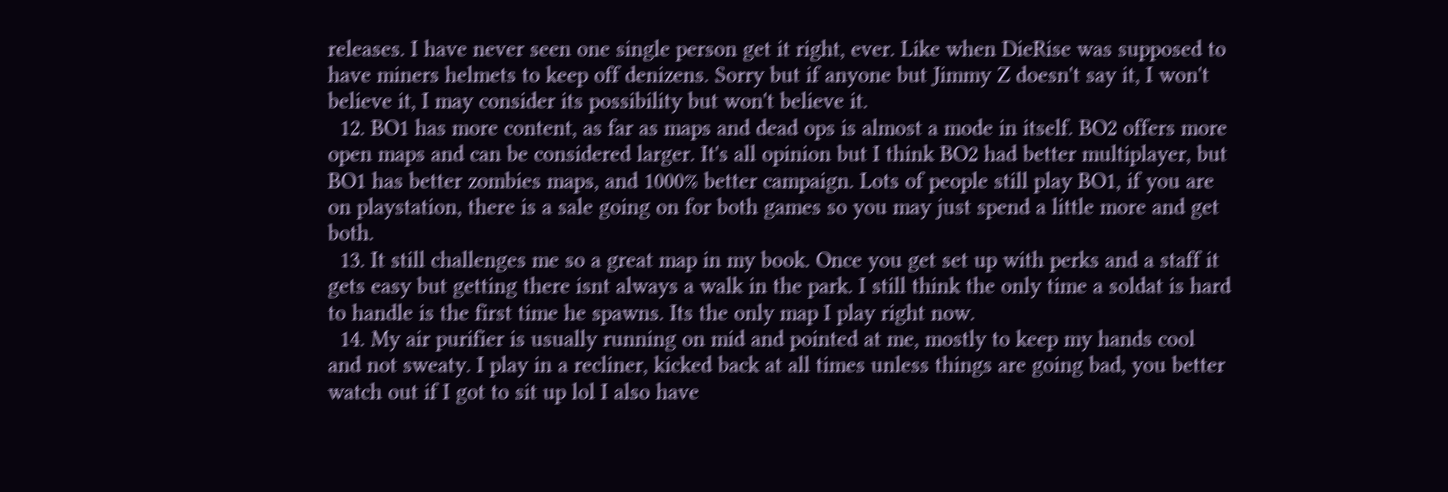releases. I have never seen one single person get it right, ever. Like when DieRise was supposed to have miners helmets to keep off denizens. Sorry but if anyone but Jimmy Z doesn't say it, I won't believe it, I may consider its possibility but won't believe it.
  12. BO1 has more content, as far as maps and dead ops is almost a mode in itself. BO2 offers more open maps and can be considered larger. It's all opinion but I think BO2 had better multiplayer, but BO1 has better zombies maps, and 1000% better campaign. Lots of people still play BO1, if you are on playstation, there is a sale going on for both games so you may just spend a little more and get both.
  13. It still challenges me so a great map in my book. Once you get set up with perks and a staff it gets easy but getting there isnt always a walk in the park. I still think the only time a soldat is hard to handle is the first time he spawns. Its the only map I play right now.
  14. My air purifier is usually running on mid and pointed at me, mostly to keep my hands cool and not sweaty. I play in a recliner, kicked back at all times unless things are going bad, you better watch out if I got to sit up lol I also have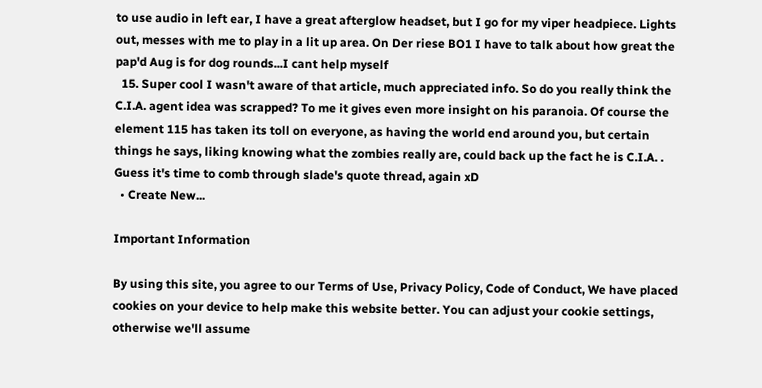to use audio in left ear, I have a great afterglow headset, but I go for my viper headpiece. Lights out, messes with me to play in a lit up area. On Der riese BO1 I have to talk about how great the pap'd Aug is for dog rounds...I cant help myself
  15. Super cool I wasn't aware of that article, much appreciated info. So do you really think the C.I.A. agent idea was scrapped? To me it gives even more insight on his paranoia. Of course the element 115 has taken its toll on everyone, as having the world end around you, but certain things he says, liking knowing what the zombies really are, could back up the fact he is C.I.A. . Guess it's time to comb through slade's quote thread, again xD
  • Create New...

Important Information

By using this site, you agree to our Terms of Use, Privacy Policy, Code of Conduct, We have placed cookies on your device to help make this website better. You can adjust your cookie settings, otherwise we'll assume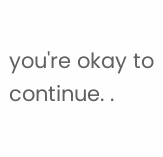you're okay to continue. .